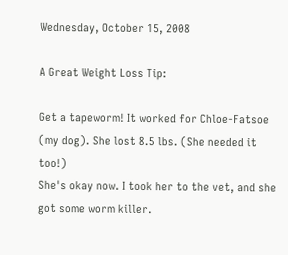Wednesday, October 15, 2008

A Great Weight Loss Tip:

Get a tapeworm! It worked for Chloe-Fatsoe (my dog). She lost 8.5 lbs. (She needed it too!)
She's okay now. I took her to the vet, and she got some worm killer.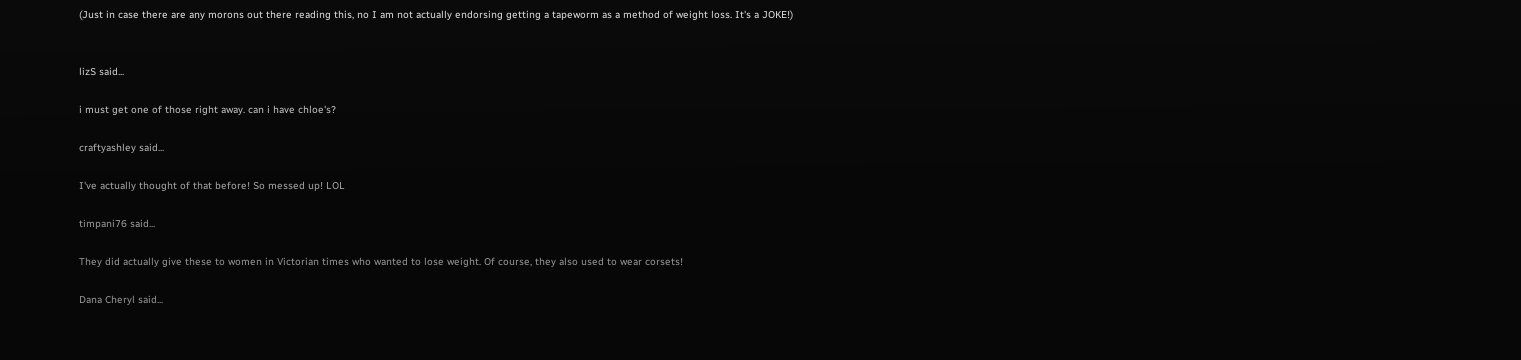(Just in case there are any morons out there reading this, no I am not actually endorsing getting a tapeworm as a method of weight loss. It's a JOKE!)


lizS said...

i must get one of those right away. can i have chloe's?

craftyashley said...

I've actually thought of that before! So messed up! LOL

timpani76 said...

They did actually give these to women in Victorian times who wanted to lose weight. Of course, they also used to wear corsets!

Dana Cheryl said...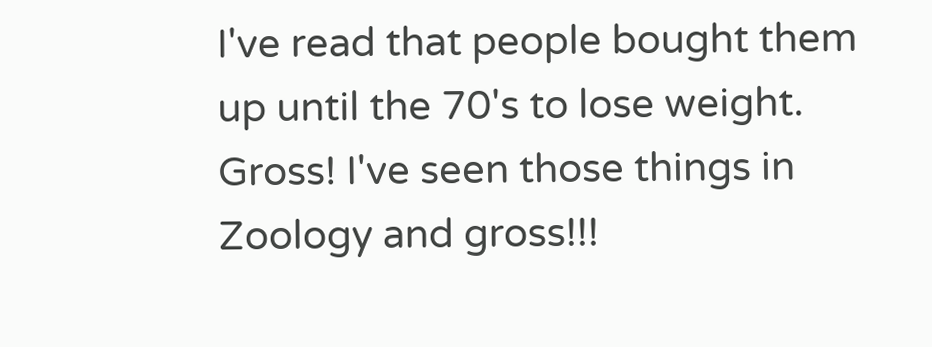I've read that people bought them up until the 70's to lose weight. Gross! I've seen those things in Zoology and gross!!!